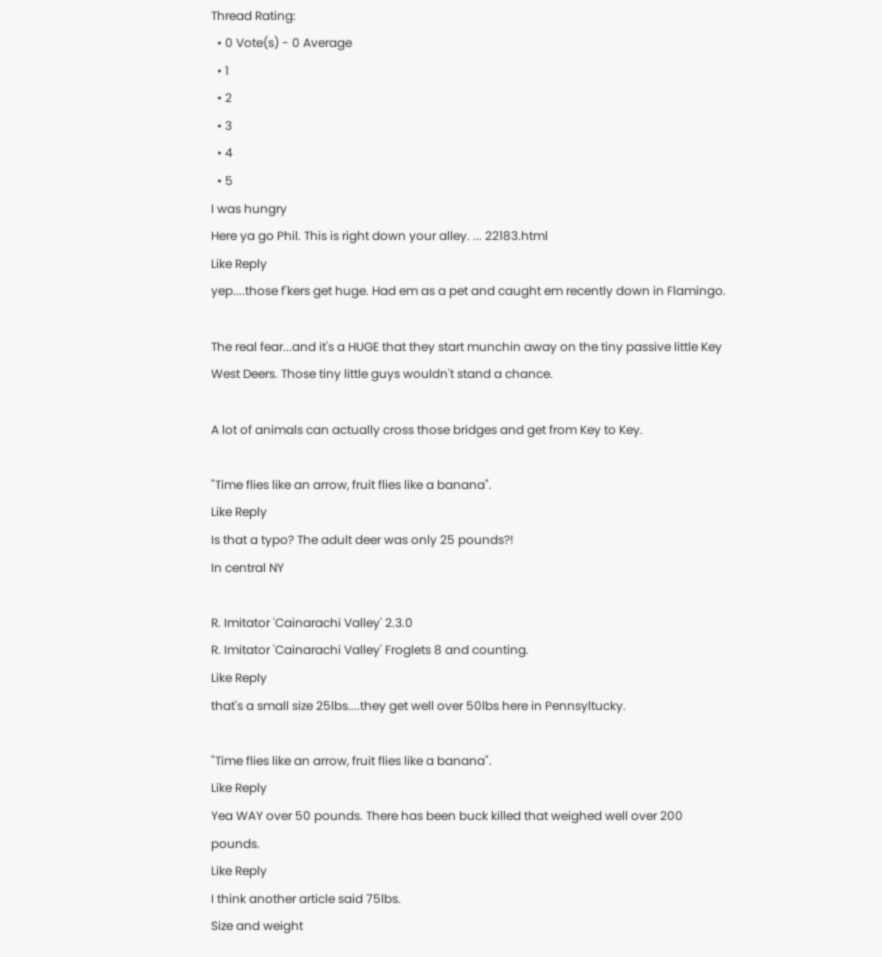Thread Rating:
  • 0 Vote(s) - 0 Average
  • 1
  • 2
  • 3
  • 4
  • 5
I was hungry
Here ya go Phil. This is right down your alley. ... 22183.html
Like Reply
yep....those f'kers get huge. Had em as a pet and caught em recently down in Flamingo.

The real fear...and it's a HUGE that they start munchin away on the tiny passive little Key West Deers. Those tiny little guys wouldn't stand a chance.

A lot of animals can actually cross those bridges and get from Key to Key.

"Time flies like an arrow, fruit flies like a banana".
Like Reply
Is that a typo? The adult deer was only 25 pounds?!
In central NY

R. Imitator 'Cainarachi Valley' 2.3.0
R. Imitator 'Cainarachi Valley' Froglets 8 and counting.
Like Reply
that's a small size 25lbs....they get well over 50lbs here in Pennsyltucky.

"Time flies like an arrow, fruit flies like a banana".
Like Reply
Yea WAY over 50 pounds. There has been buck killed that weighed well over 200 pounds.
Like Reply
I think another article said 75lbs.
Size and weight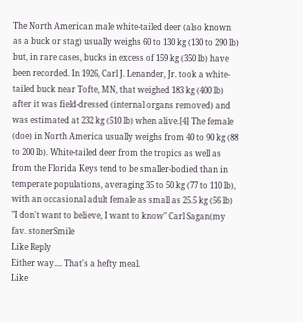The North American male white-tailed deer (also known as a buck or stag) usually weighs 60 to 130 kg (130 to 290 lb) but, in rare cases, bucks in excess of 159 kg (350 lb) have been recorded. In 1926, Carl J. Lenander, Jr. took a white-tailed buck near Tofte, MN, that weighed 183 kg (400 lb) after it was field-dressed (internal organs removed) and was estimated at 232 kg (510 lb) when alive.[4] The female (doe) in North America usually weighs from 40 to 90 kg (88 to 200 lb). White-tailed deer from the tropics as well as from the Florida Keys tend to be smaller-bodied than in temperate populations, averaging 35 to 50 kg (77 to 110 lb), with an occasional adult female as small as 25.5 kg (56 lb)
"I don't want to believe, I want to know" Carl Sagan(my fav. stonerSmile
Like Reply
Either way.... That's a hefty meal.
Like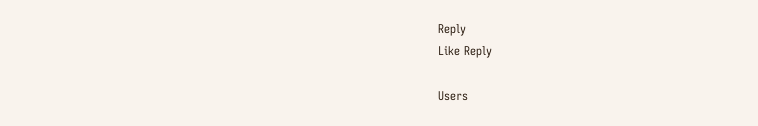Reply
Like Reply

Users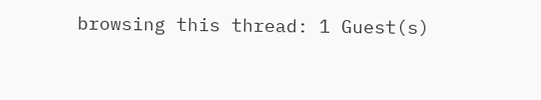browsing this thread: 1 Guest(s)